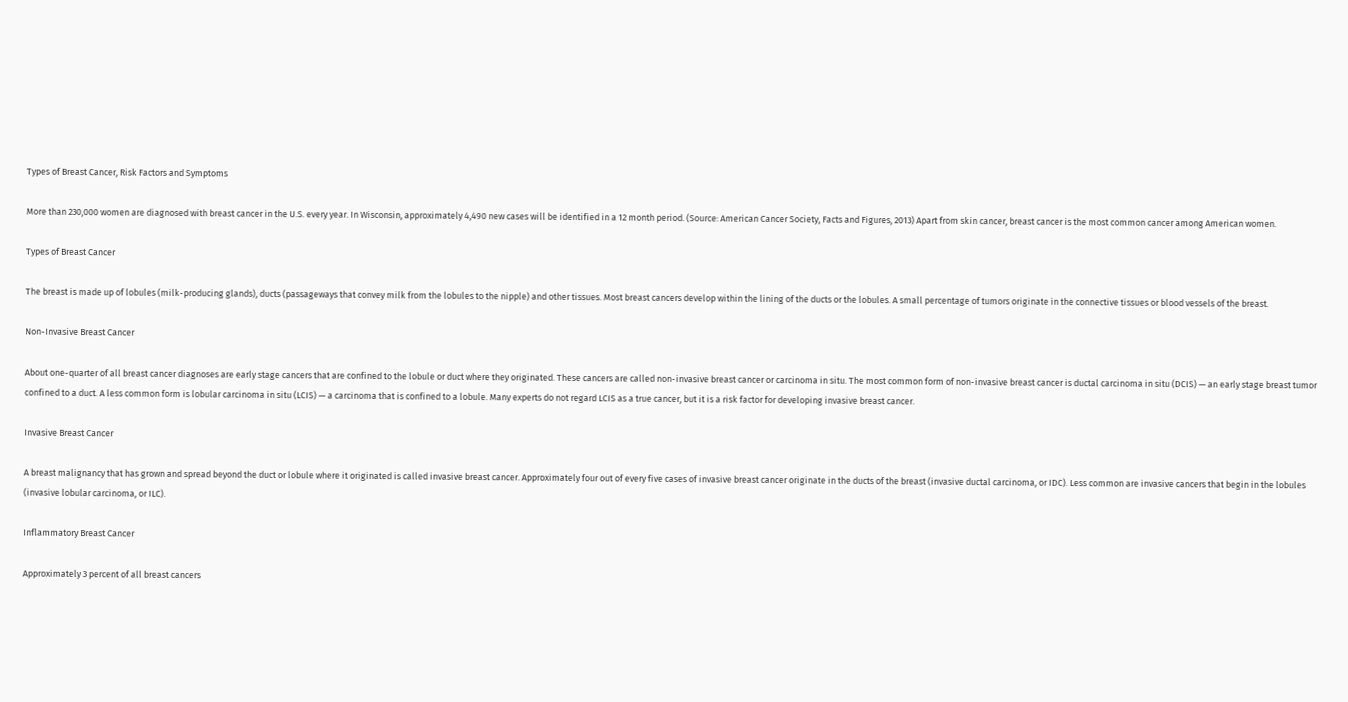Types of Breast Cancer, Risk Factors and Symptoms

More than 230,000 women are diagnosed with breast cancer in the U.S. every year. In Wisconsin, approximately 4,490 new cases will be identified in a 12 month period. (Source: American Cancer Society, Facts and Figures, 2013) Apart from skin cancer, breast cancer is the most common cancer among American women.

Types of Breast Cancer

The breast is made up of lobules (milk-producing glands), ducts (passageways that convey milk from the lobules to the nipple) and other tissues. Most breast cancers develop within the lining of the ducts or the lobules. A small percentage of tumors originate in the connective tissues or blood vessels of the breast.

Non-Invasive Breast Cancer

About one-quarter of all breast cancer diagnoses are early stage cancers that are confined to the lobule or duct where they originated. These cancers are called non-invasive breast cancer or carcinoma in situ. The most common form of non-invasive breast cancer is ductal carcinoma in situ (DCIS) — an early stage breast tumor confined to a duct. A less common form is lobular carcinoma in situ (LCIS) — a carcinoma that is confined to a lobule. Many experts do not regard LCIS as a true cancer, but it is a risk factor for developing invasive breast cancer.

Invasive Breast Cancer

A breast malignancy that has grown and spread beyond the duct or lobule where it originated is called invasive breast cancer. Approximately four out of every five cases of invasive breast cancer originate in the ducts of the breast (invasive ductal carcinoma, or IDC). Less common are invasive cancers that begin in the lobules (invasive lobular carcinoma, or ILC).

Inflammatory Breast Cancer

Approximately 3 percent of all breast cancers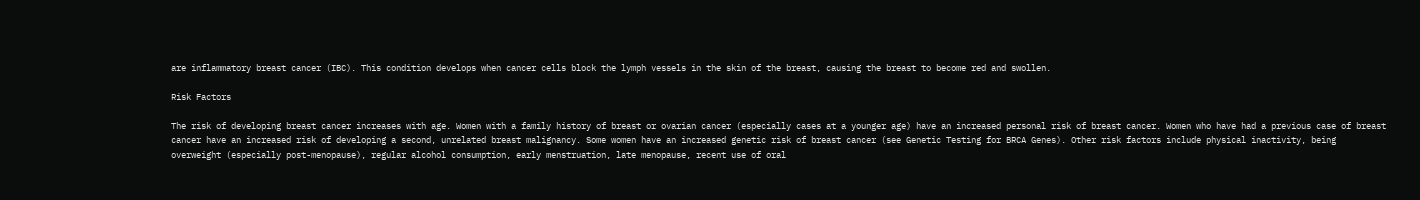are inflammatory breast cancer (IBC). This condition develops when cancer cells block the lymph vessels in the skin of the breast, causing the breast to become red and swollen.

Risk Factors

The risk of developing breast cancer increases with age. Women with a family history of breast or ovarian cancer (especially cases at a younger age) have an increased personal risk of breast cancer. Women who have had a previous case of breast cancer have an increased risk of developing a second, unrelated breast malignancy. Some women have an increased genetic risk of breast cancer (see Genetic Testing for BRCA Genes). Other risk factors include physical inactivity, being overweight (especially post-menopause), regular alcohol consumption, early menstruation, late menopause, recent use of oral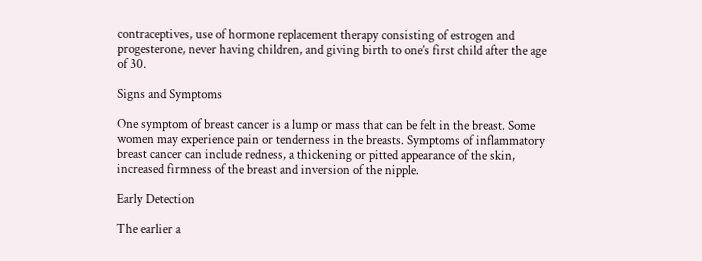contraceptives, use of hormone replacement therapy consisting of estrogen and progesterone, never having children, and giving birth to one’s first child after the age of 30.

Signs and Symptoms

One symptom of breast cancer is a lump or mass that can be felt in the breast. Some women may experience pain or tenderness in the breasts. Symptoms of inflammatory breast cancer can include redness, a thickening or pitted appearance of the skin, increased firmness of the breast and inversion of the nipple.

Early Detection

The earlier a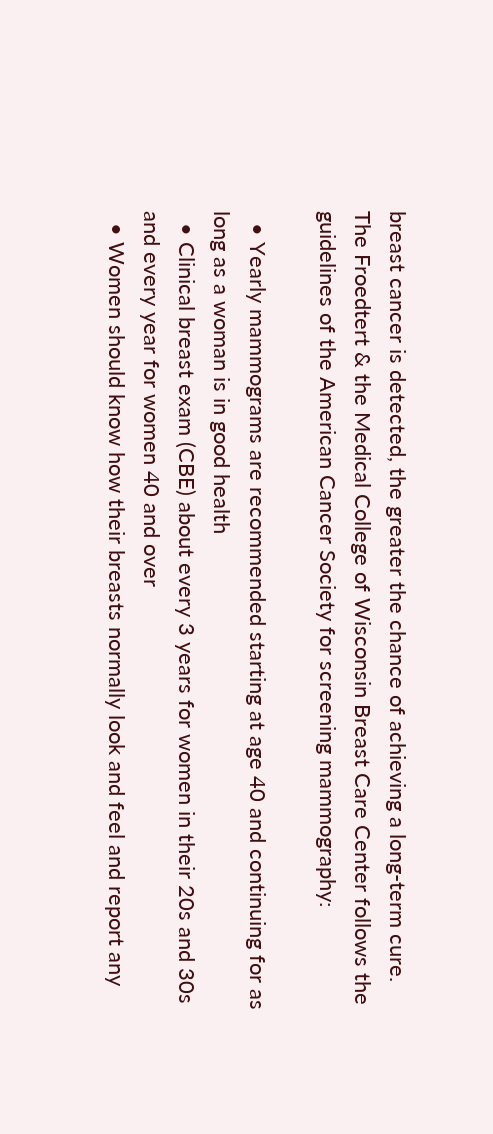breast cancer is detected, the greater the chance of achieving a long-term cure. The Froedtert & the Medical College of Wisconsin Breast Care Center follows the guidelines of the American Cancer Society for screening mammography:

  • Yearly mammograms are recommended starting at age 40 and continuing for as long as a woman is in good health
  • Clinical breast exam (CBE) about every 3 years for women in their 20s and 30s and every year for women 40 and over
  • Women should know how their breasts normally look and feel and report any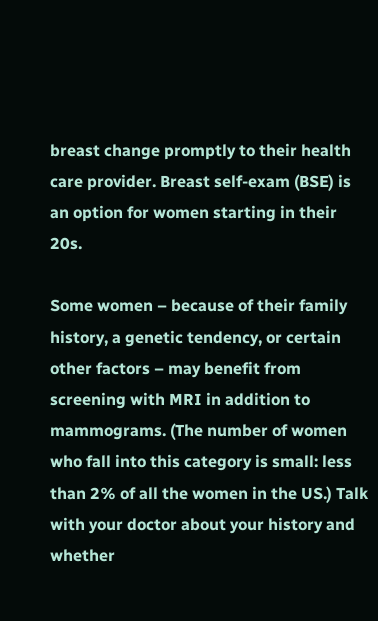breast change promptly to their health care provider. Breast self-exam (BSE) is an option for women starting in their 20s.

Some women – because of their family history, a genetic tendency, or certain other factors – may benefit from screening with MRI in addition to mammograms. (The number of women who fall into this category is small: less than 2% of all the women in the US.) Talk with your doctor about your history and whether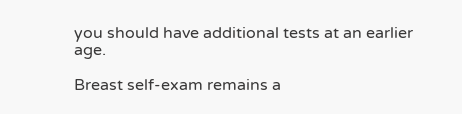you should have additional tests at an earlier age.

Breast self-exam remains a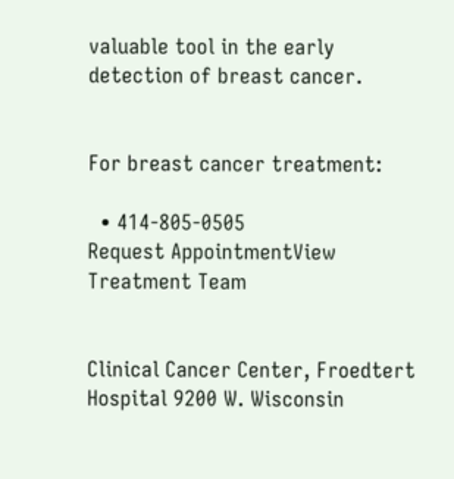valuable tool in the early detection of breast cancer.


For breast cancer treatment:

  • 414-805-0505
Request AppointmentView Treatment Team


Clinical Cancer Center, Froedtert Hospital 9200 W. Wisconsin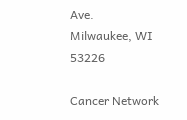Ave.
Milwaukee, WI 53226

Cancer Network